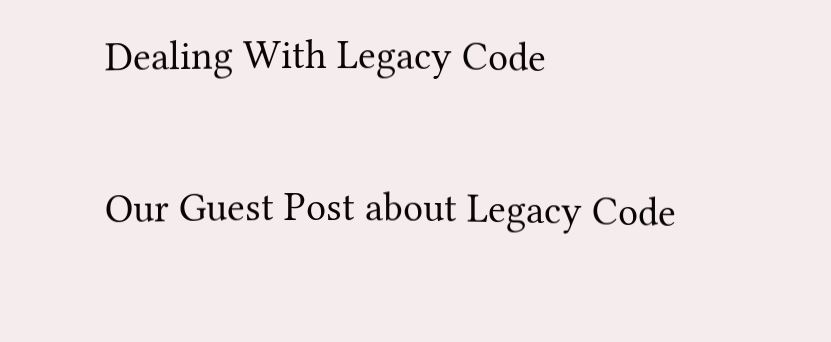Dealing With Legacy Code

Our Guest Post about Legacy Code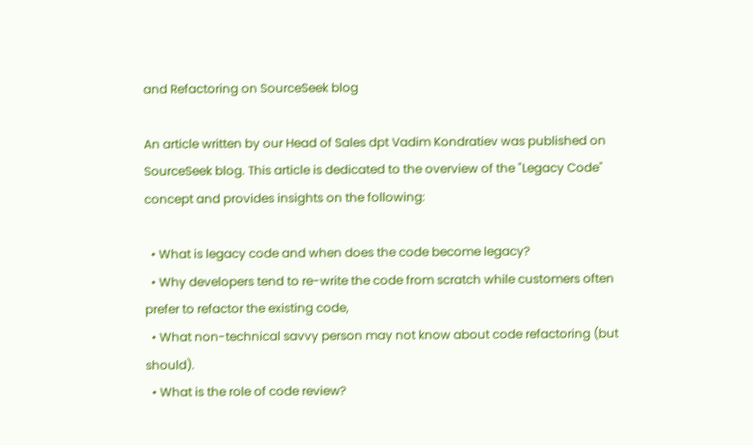and Refactoring on SourceSeek blog

An article written by our Head of Sales dpt Vadim Kondratiev was published on SourceSeek blog. This article is dedicated to the overview of the "Legacy Code" concept and provides insights on the following:

  • What is legacy code and when does the code become legacy?
  • Why developers tend to re-write the code from scratch while customers often prefer to refactor the existing code,
  • What non-technical savvy person may not know about code refactoring (but should).
  • What is the role of code review?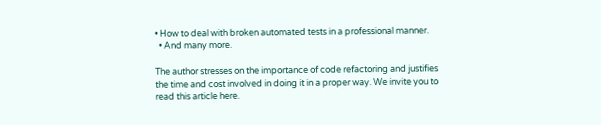• How to deal with broken automated tests in a professional manner.
  • And many more.

The author stresses on the importance of code refactoring and justifies the time and cost involved in doing it in a proper way. We invite you to read this article here.